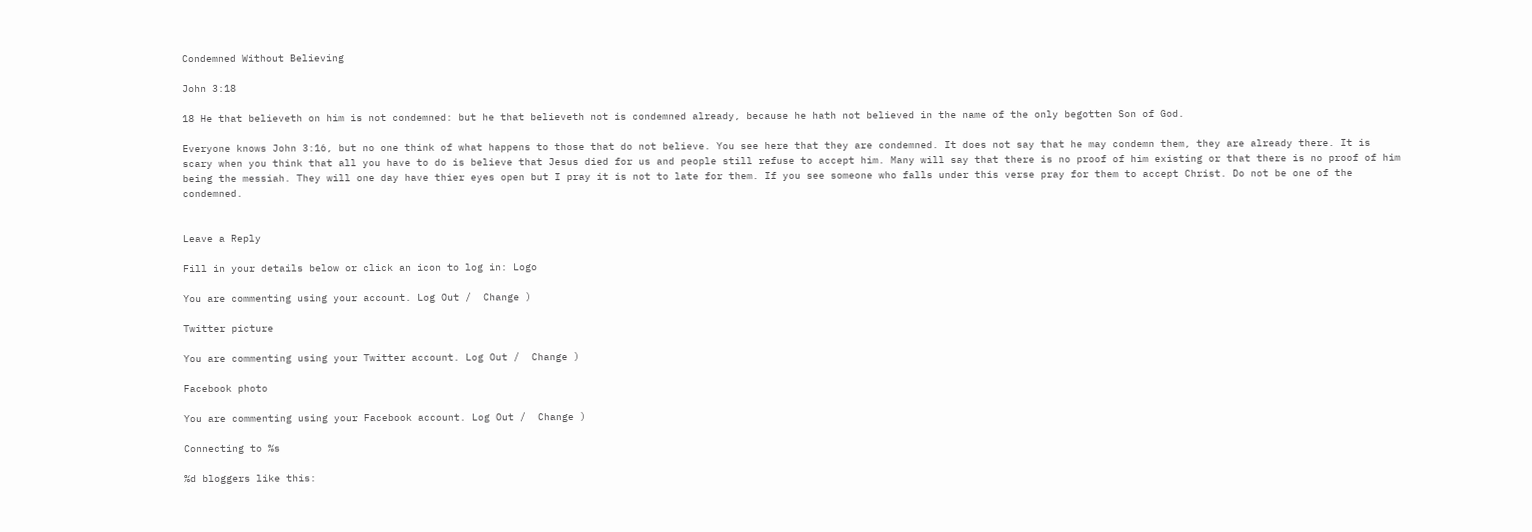Condemned Without Believing

John 3:18

18 He that believeth on him is not condemned: but he that believeth not is condemned already, because he hath not believed in the name of the only begotten Son of God.

Everyone knows John 3:16, but no one think of what happens to those that do not believe. You see here that they are condemned. It does not say that he may condemn them, they are already there. It is scary when you think that all you have to do is believe that Jesus died for us and people still refuse to accept him. Many will say that there is no proof of him existing or that there is no proof of him being the messiah. They will one day have thier eyes open but I pray it is not to late for them. If you see someone who falls under this verse pray for them to accept Christ. Do not be one of the condemned.


Leave a Reply

Fill in your details below or click an icon to log in: Logo

You are commenting using your account. Log Out /  Change )

Twitter picture

You are commenting using your Twitter account. Log Out /  Change )

Facebook photo

You are commenting using your Facebook account. Log Out /  Change )

Connecting to %s

%d bloggers like this: